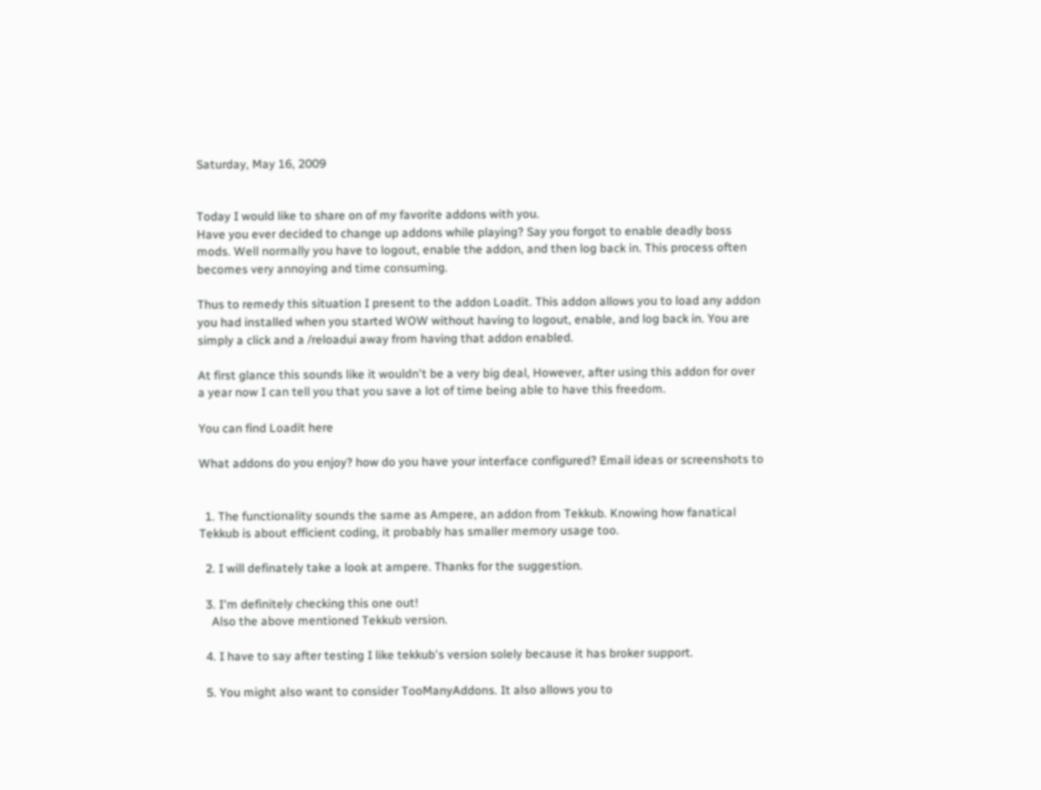Saturday, May 16, 2009


Today I would like to share on of my favorite addons with you.
Have you ever decided to change up addons while playing? Say you forgot to enable deadly boss mods. Well normally you have to logout, enable the addon, and then log back in. This process often becomes very annoying and time consuming.

Thus to remedy this situation I present to the addon Loadit. This addon allows you to load any addon you had installed when you started WOW without having to logout, enable, and log back in. You are simply a click and a /reloadui away from having that addon enabled.

At first glance this sounds like it wouldn't be a very big deal, However, after using this addon for over a year now I can tell you that you save a lot of time being able to have this freedom.

You can find Loadit here

What addons do you enjoy? how do you have your interface configured? Email ideas or screenshots to


  1. The functionality sounds the same as Ampere, an addon from Tekkub. Knowing how fanatical Tekkub is about efficient coding, it probably has smaller memory usage too.

  2. I will definately take a look at ampere. Thanks for the suggestion.

  3. I'm definitely checking this one out!
    Also the above mentioned Tekkub version.

  4. I have to say after testing I like tekkub's version solely because it has broker support.

  5. You might also want to consider TooManyAddons. It also allows you to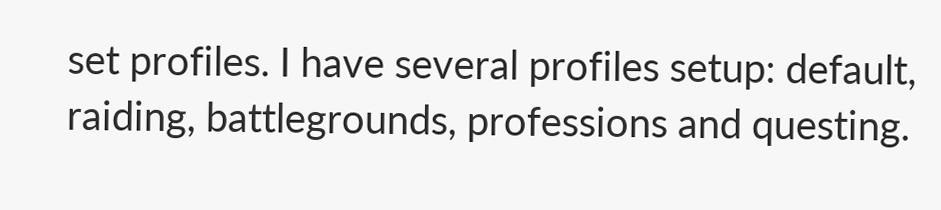set profiles. I have several profiles setup: default, raiding, battlegrounds, professions and questing.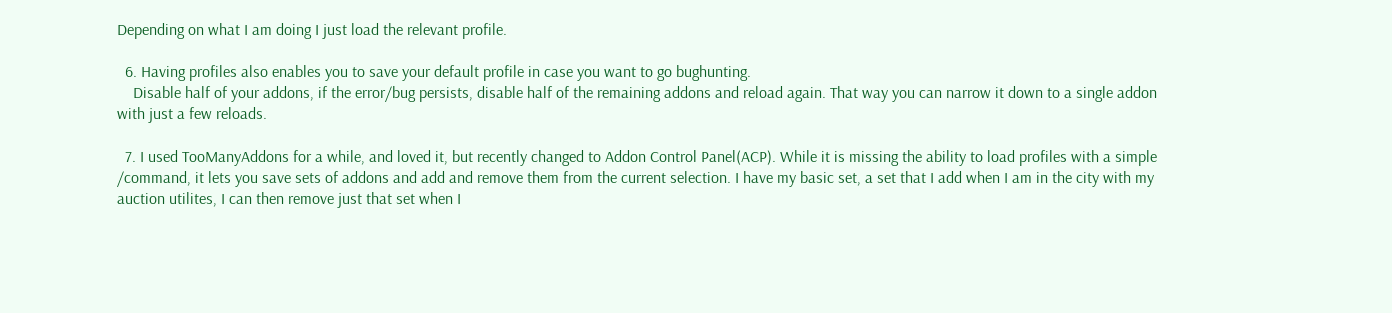Depending on what I am doing I just load the relevant profile.

  6. Having profiles also enables you to save your default profile in case you want to go bughunting.
    Disable half of your addons, if the error/bug persists, disable half of the remaining addons and reload again. That way you can narrow it down to a single addon with just a few reloads.

  7. I used TooManyAddons for a while, and loved it, but recently changed to Addon Control Panel(ACP). While it is missing the ability to load profiles with a simple /command, it lets you save sets of addons and add and remove them from the current selection. I have my basic set, a set that I add when I am in the city with my auction utilites, I can then remove just that set when I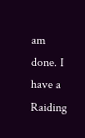am done. I have a Raiding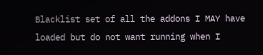Blacklist set of all the addons I MAY have loaded but do not want running when I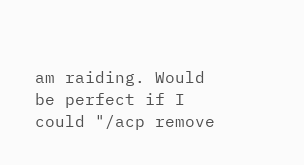am raiding. Would be perfect if I could "/acp remove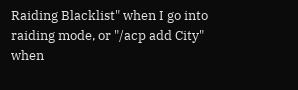Raiding Blacklist" when I go into raiding mode, or "/acp add City" when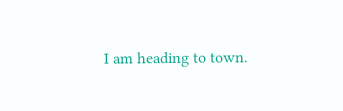I am heading to town.